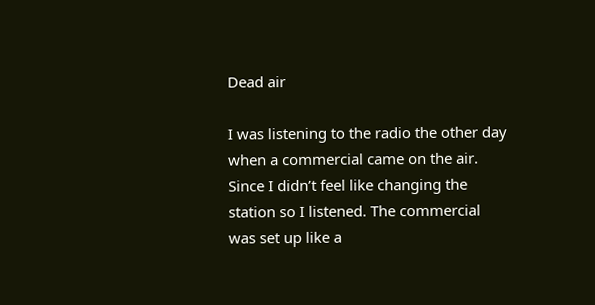Dead air

I was listening to the radio the other day when a commercial came on the air. Since I didn’t feel like changing the station so I listened. The commercial was set up like a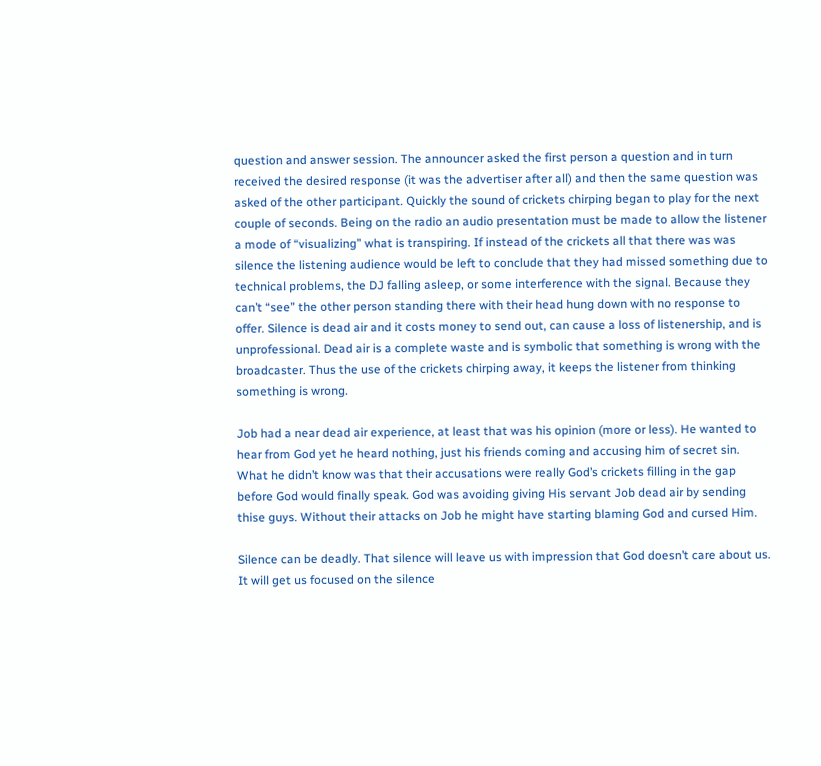question and answer session. The announcer asked the first person a question and in turn received the desired response (it was the advertiser after all) and then the same question was asked of the other participant. Quickly the sound of crickets chirping began to play for the next couple of seconds. Being on the radio an audio presentation must be made to allow the listener a mode of “visualizing” what is transpiring. If instead of the crickets all that there was was silence the listening audience would be left to conclude that they had missed something due to technical problems, the DJ falling asleep, or some interference with the signal. Because they can’t “see” the other person standing there with their head hung down with no response to offer. Silence is dead air and it costs money to send out, can cause a loss of listenership, and is unprofessional. Dead air is a complete waste and is symbolic that something is wrong with the broadcaster. Thus the use of the crickets chirping away, it keeps the listener from thinking something is wrong.

Job had a near dead air experience, at least that was his opinion (more or less). He wanted to hear from God yet he heard nothing, just his friends coming and accusing him of secret sin. What he didn’t know was that their accusations were really God’s crickets filling in the gap before God would finally speak. God was avoiding giving His servant Job dead air by sending thise guys. Without their attacks on Job he might have starting blaming God and cursed Him.

Silence can be deadly. That silence will leave us with impression that God doesn’t care about us. It will get us focused on the silence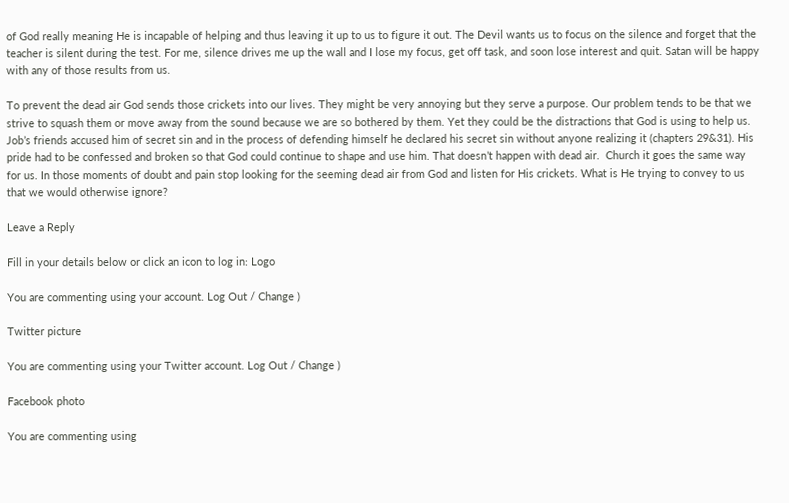of God really meaning He is incapable of helping and thus leaving it up to us to figure it out. The Devil wants us to focus on the silence and forget that the teacher is silent during the test. For me, silence drives me up the wall and I lose my focus, get off task, and soon lose interest and quit. Satan will be happy with any of those results from us.

To prevent the dead air God sends those crickets into our lives. They might be very annoying but they serve a purpose. Our problem tends to be that we strive to squash them or move away from the sound because we are so bothered by them. Yet they could be the distractions that God is using to help us. Job’s friends accused him of secret sin and in the process of defending himself he declared his secret sin without anyone realizing it (chapters 29&31). His pride had to be confessed and broken so that God could continue to shape and use him. That doesn’t happen with dead air.  Church it goes the same way for us. In those moments of doubt and pain stop looking for the seeming dead air from God and listen for His crickets. What is He trying to convey to us that we would otherwise ignore?

Leave a Reply

Fill in your details below or click an icon to log in: Logo

You are commenting using your account. Log Out / Change )

Twitter picture

You are commenting using your Twitter account. Log Out / Change )

Facebook photo

You are commenting using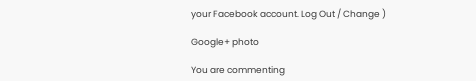your Facebook account. Log Out / Change )

Google+ photo

You are commenting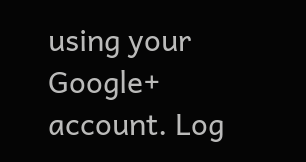using your Google+ account. Log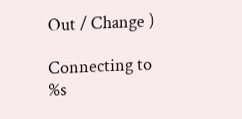Out / Change )

Connecting to %s